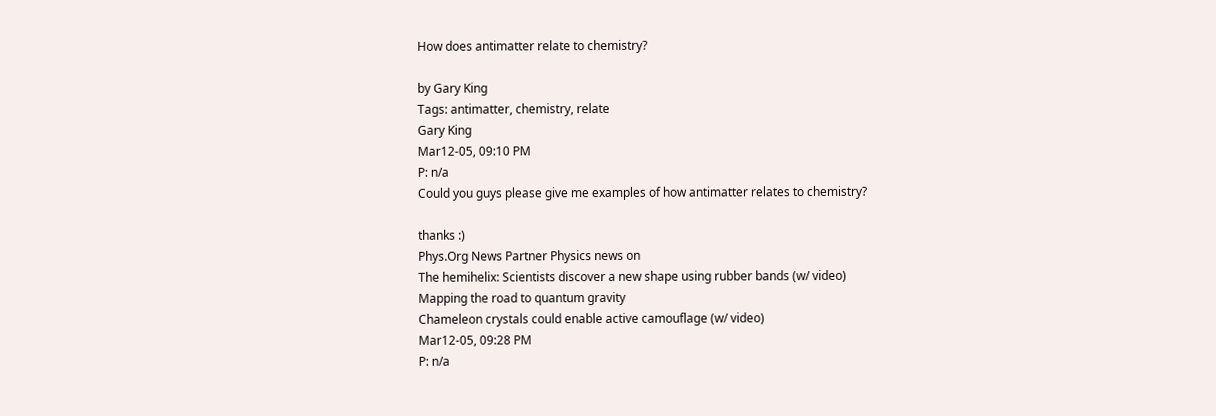How does antimatter relate to chemistry?

by Gary King
Tags: antimatter, chemistry, relate
Gary King
Mar12-05, 09:10 PM
P: n/a
Could you guys please give me examples of how antimatter relates to chemistry?

thanks :)
Phys.Org News Partner Physics news on
The hemihelix: Scientists discover a new shape using rubber bands (w/ video)
Mapping the road to quantum gravity
Chameleon crystals could enable active camouflage (w/ video)
Mar12-05, 09:28 PM
P: n/a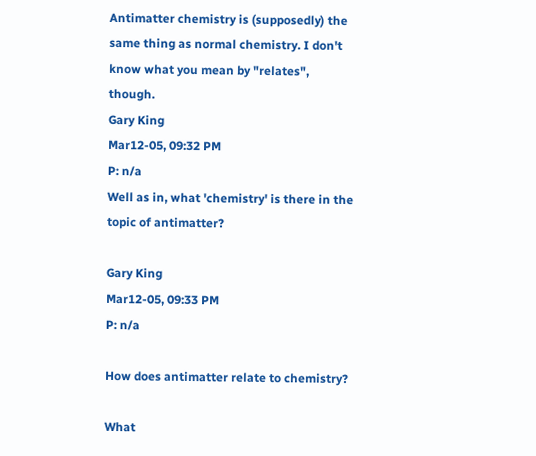Antimatter chemistry is (supposedly) the same thing as normal chemistry. I don't know what you mean by "relates", though.
Gary King
Mar12-05, 09:32 PM
P: n/a
Well as in, what 'chemistry' is there in the topic of antimatter?

Gary King
Mar12-05, 09:33 PM
P: n/a

How does antimatter relate to chemistry?

What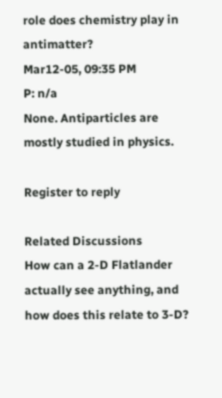role does chemistry play in antimatter?
Mar12-05, 09:35 PM
P: n/a
None. Antiparticles are mostly studied in physics.

Register to reply

Related Discussions
How can a 2-D Flatlander actually see anything, and how does this relate to 3-D?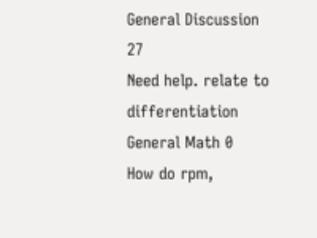General Discussion 27
Need help. relate to differentiation General Math 0
How do rpm,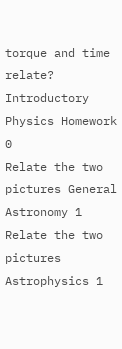torque and time relate? Introductory Physics Homework 0
Relate the two pictures General Astronomy 1
Relate the two pictures Astrophysics 1